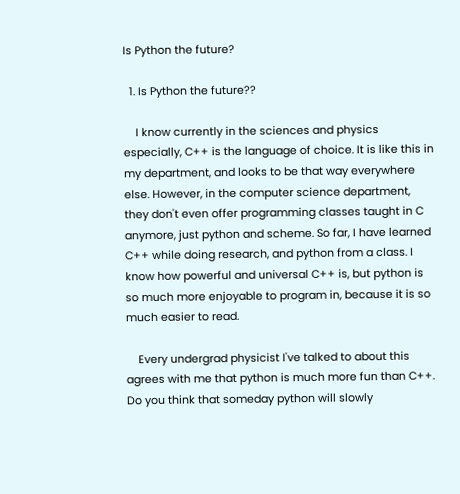Is Python the future?

  1. Is Python the future??

    I know currently in the sciences and physics especially, C++ is the language of choice. It is like this in my department, and looks to be that way everywhere else. However, in the computer science department, they don't even offer programming classes taught in C anymore, just python and scheme. So far, I have learned C++ while doing research, and python from a class. I know how powerful and universal C++ is, but python is so much more enjoyable to program in, because it is so much easier to read.

    Every undergrad physicist I've talked to about this agrees with me that python is much more fun than C++. Do you think that someday python will slowly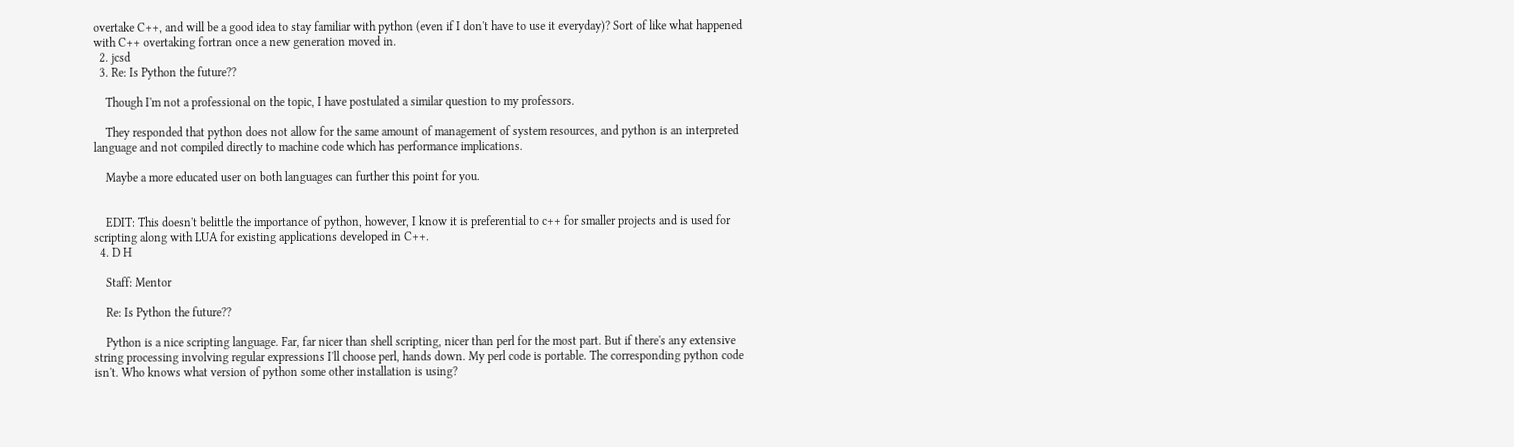overtake C++, and will be a good idea to stay familiar with python (even if I don't have to use it everyday)? Sort of like what happened with C++ overtaking fortran once a new generation moved in.
  2. jcsd
  3. Re: Is Python the future??

    Though I'm not a professional on the topic, I have postulated a similar question to my professors.

    They responded that python does not allow for the same amount of management of system resources, and python is an interpreted language and not compiled directly to machine code which has performance implications.

    Maybe a more educated user on both languages can further this point for you.


    EDIT: This doesn't belittle the importance of python, however, I know it is preferential to c++ for smaller projects and is used for scripting along with LUA for existing applications developed in C++.
  4. D H

    Staff: Mentor

    Re: Is Python the future??

    Python is a nice scripting language. Far, far nicer than shell scripting, nicer than perl for the most part. But if there's any extensive string processing involving regular expressions I'll choose perl, hands down. My perl code is portable. The corresponding python code isn't. Who knows what version of python some other installation is using?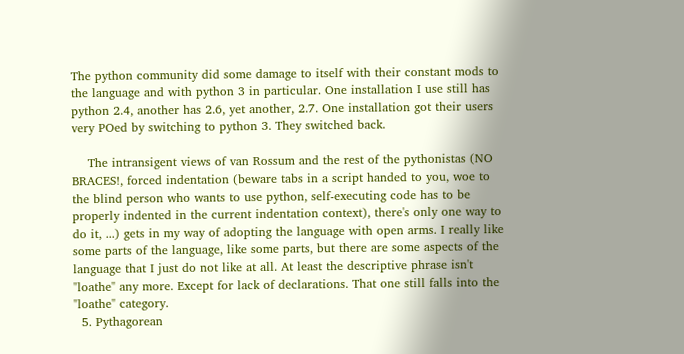The python community did some damage to itself with their constant mods to the language and with python 3 in particular. One installation I use still has python 2.4, another has 2.6, yet another, 2.7. One installation got their users very POed by switching to python 3. They switched back.

    The intransigent views of van Rossum and the rest of the pythonistas (NO BRACES!, forced indentation (beware tabs in a script handed to you, woe to the blind person who wants to use python, self-executing code has to be properly indented in the current indentation context), there's only one way to do it, ...) gets in my way of adopting the language with open arms. I really like some parts of the language, like some parts, but there are some aspects of the language that I just do not like at all. At least the descriptive phrase isn't "loathe" any more. Except for lack of declarations. That one still falls into the "loathe" category.
  5. Pythagorean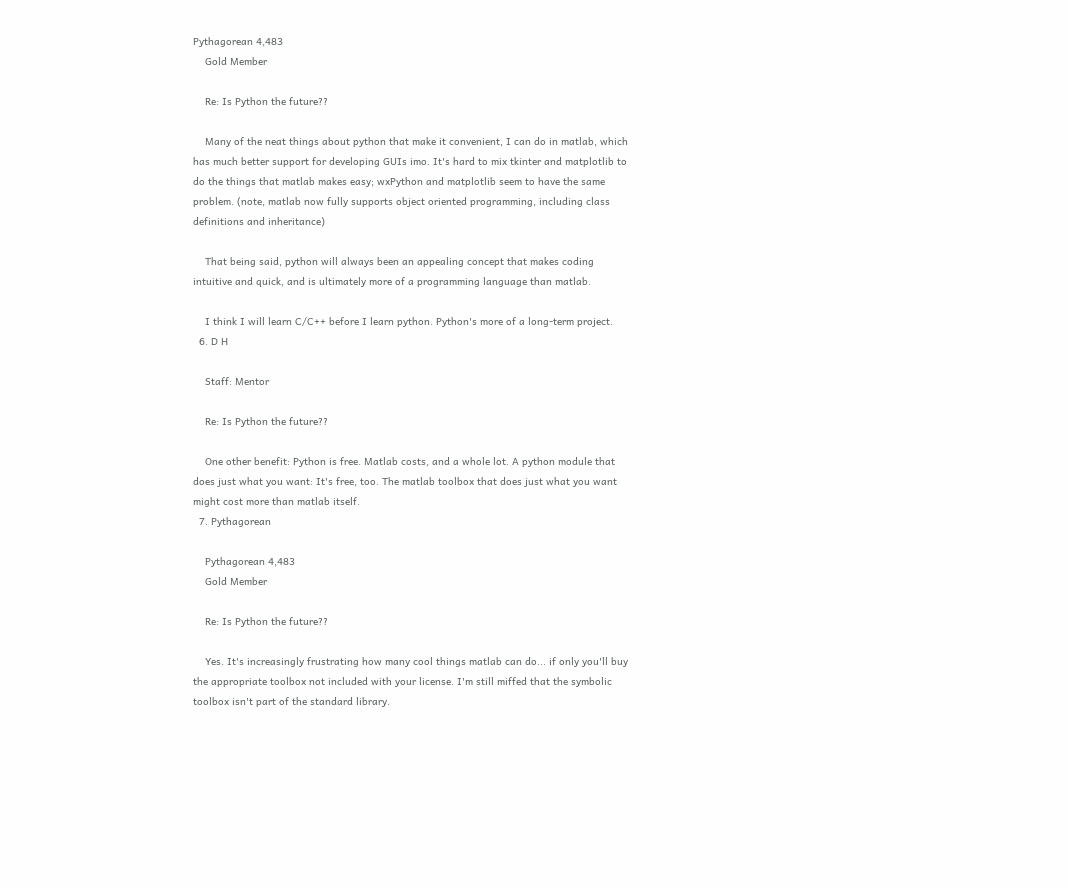Pythagorean 4,483
    Gold Member

    Re: Is Python the future??

    Many of the neat things about python that make it convenient, I can do in matlab, which has much better support for developing GUIs imo. It's hard to mix tkinter and matplotlib to do the things that matlab makes easy; wxPython and matplotlib seem to have the same problem. (note, matlab now fully supports object oriented programming, including class definitions and inheritance)

    That being said, python will always been an appealing concept that makes coding intuitive and quick, and is ultimately more of a programming language than matlab.

    I think I will learn C/C++ before I learn python. Python's more of a long-term project.
  6. D H

    Staff: Mentor

    Re: Is Python the future??

    One other benefit: Python is free. Matlab costs, and a whole lot. A python module that does just what you want: It's free, too. The matlab toolbox that does just what you want might cost more than matlab itself.
  7. Pythagorean

    Pythagorean 4,483
    Gold Member

    Re: Is Python the future??

    Yes. It's increasingly frustrating how many cool things matlab can do... if only you'll buy the appropriate toolbox not included with your license. I'm still miffed that the symbolic toolbox isn't part of the standard library.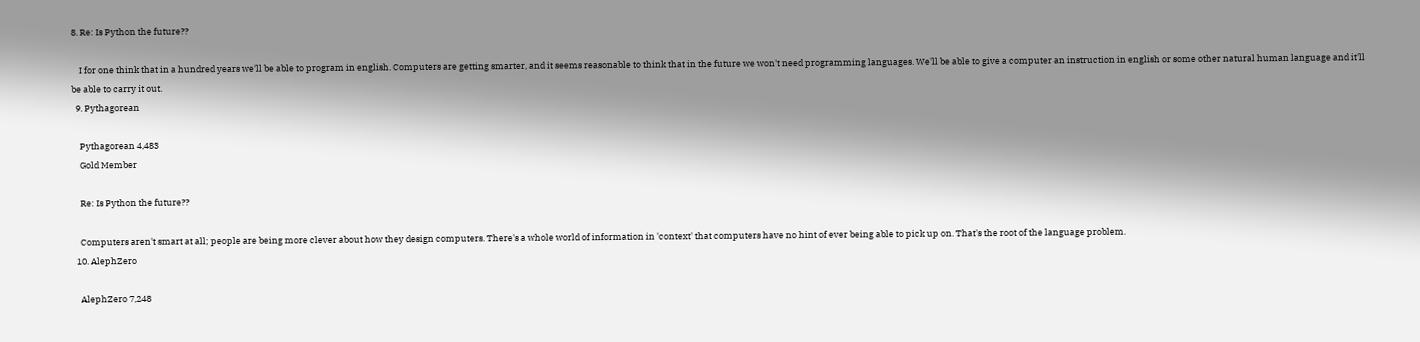8. Re: Is Python the future??

    I for one think that in a hundred years we'll be able to program in english. Computers are getting smarter, and it seems reasonable to think that in the future we won't need programming languages. We'll be able to give a computer an instruction in english or some other natural human language and it'll be able to carry it out.
  9. Pythagorean

    Pythagorean 4,483
    Gold Member

    Re: Is Python the future??

    Computers aren't smart at all; people are being more clever about how they design computers. There's a whole world of information in 'context' that computers have no hint of ever being able to pick up on. That's the root of the language problem.
  10. AlephZero

    AlephZero 7,248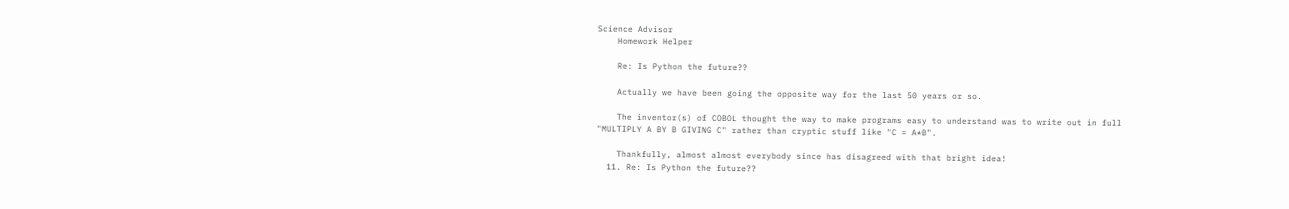Science Advisor
    Homework Helper

    Re: Is Python the future??

    Actually we have been going the opposite way for the last 50 years or so.

    The inventor(s) of COBOL thought the way to make programs easy to understand was to write out in full "MULTIPLY A BY B GIVING C" rather than cryptic stuff like "C = A*B".

    Thankfully, almost almost everybody since has disagreed with that bright idea!
  11. Re: Is Python the future??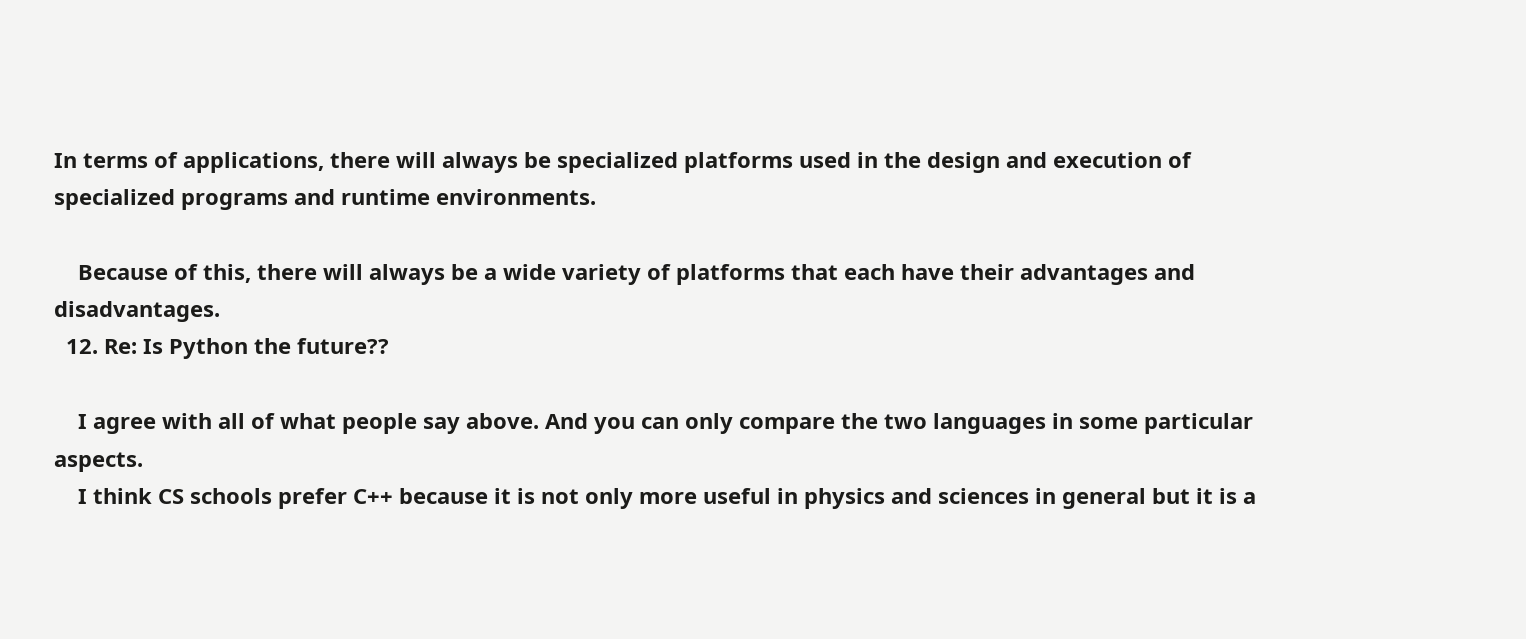In terms of applications, there will always be specialized platforms used in the design and execution of specialized programs and runtime environments.

    Because of this, there will always be a wide variety of platforms that each have their advantages and disadvantages.
  12. Re: Is Python the future??

    I agree with all of what people say above. And you can only compare the two languages in some particular aspects.
    I think CS schools prefer C++ because it is not only more useful in physics and sciences in general but it is a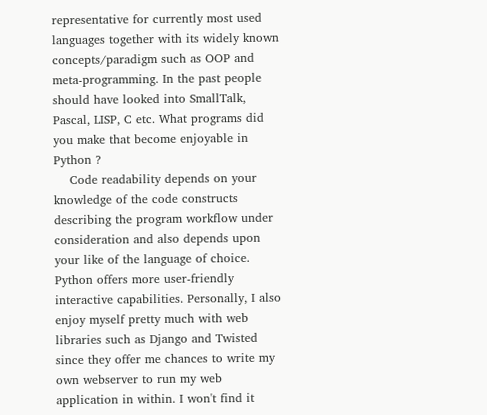representative for currently most used languages together with its widely known concepts/paradigm such as OOP and meta-programming. In the past people should have looked into SmallTalk, Pascal, LISP, C etc. What programs did you make that become enjoyable in Python ?
    Code readability depends on your knowledge of the code constructs describing the program workflow under consideration and also depends upon your like of the language of choice. Python offers more user-friendly interactive capabilities. Personally, I also enjoy myself pretty much with web libraries such as Django and Twisted since they offer me chances to write my own webserver to run my web application in within. I won't find it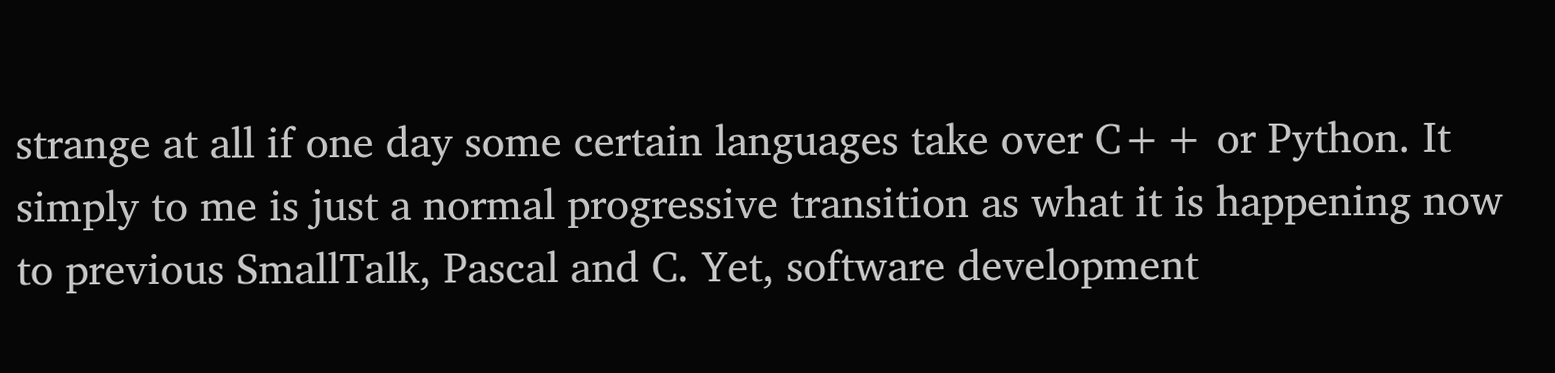strange at all if one day some certain languages take over C++ or Python. It simply to me is just a normal progressive transition as what it is happening now to previous SmallTalk, Pascal and C. Yet, software development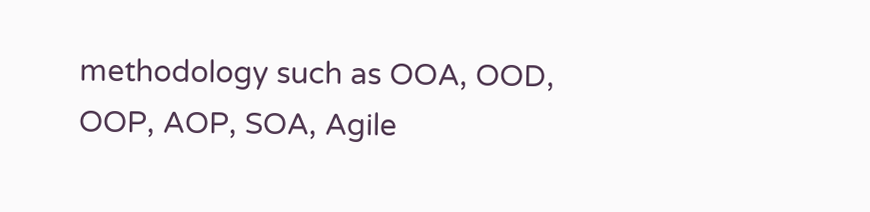methodology such as OOA, OOD, OOP, AOP, SOA, Agile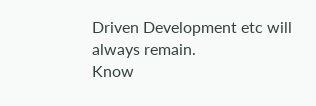Driven Development etc will always remain.
Know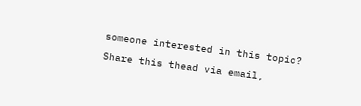someone interested in this topic? Share this thead via email,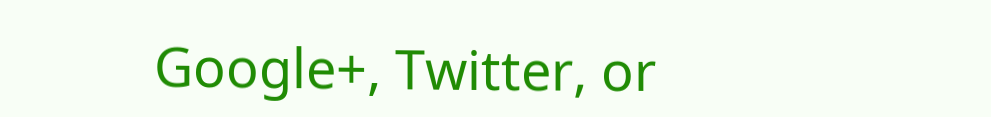Google+, Twitter, or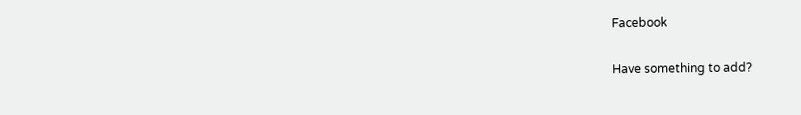Facebook

Have something to add?